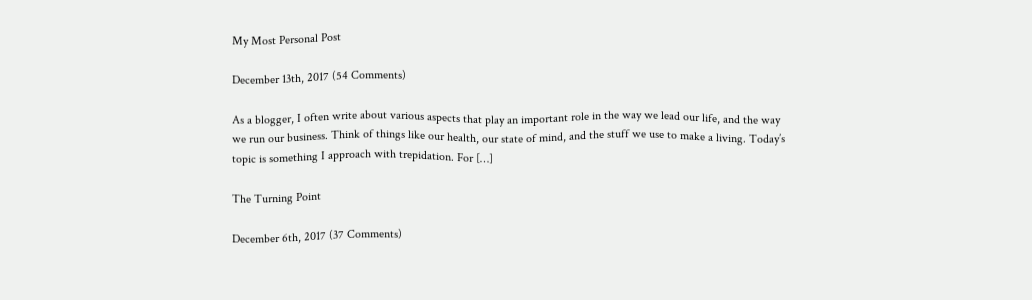My Most Personal Post

December 13th, 2017 (54 Comments)

As a blogger, I often write about various aspects that play an important role in the way we lead our life, and the way we run our business. Think of things like our health, our state of mind, and the stuff we use to make a living. Today’s topic is something I approach with trepidation. For […]

The Turning Point

December 6th, 2017 (37 Comments)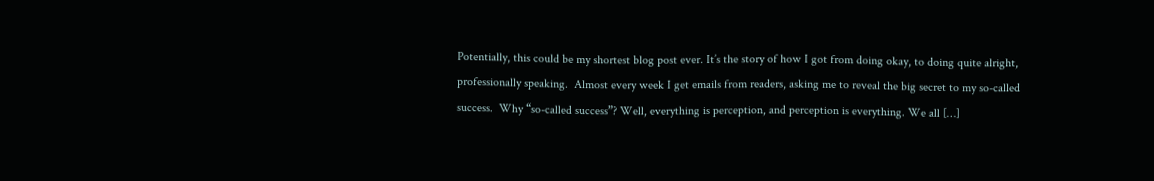Potentially, this could be my shortest blog post ever. It’s the story of how I got from doing okay, to doing quite alright, professionally speaking.  Almost every week I get emails from readers, asking me to reveal the big secret to my so-called success.  Why “so-called success”? Well, everything is perception, and perception is everything. We all […]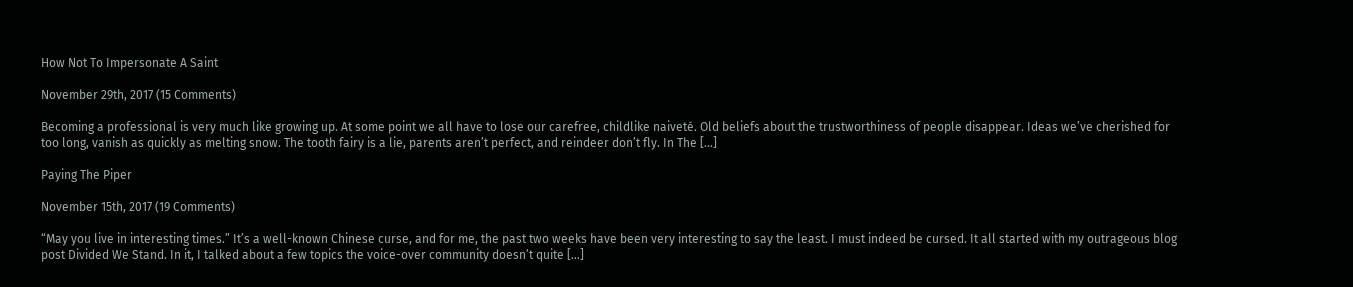How Not To Impersonate A Saint

November 29th, 2017 (15 Comments)

Becoming a professional is very much like growing up. At some point we all have to lose our carefree, childlike naiveté. Old beliefs about the trustworthiness of people disappear. Ideas we’ve cherished for too long, vanish as quickly as melting snow. The tooth fairy is a lie, parents aren’t perfect, and reindeer don’t fly. In The […]

Paying The Piper

November 15th, 2017 (19 Comments)

“May you live in interesting times.” It’s a well-known Chinese curse, and for me, the past two weeks have been very interesting to say the least. I must indeed be cursed. It all started with my outrageous blog post Divided We Stand. In it, I talked about a few topics the voice-over community doesn’t quite […]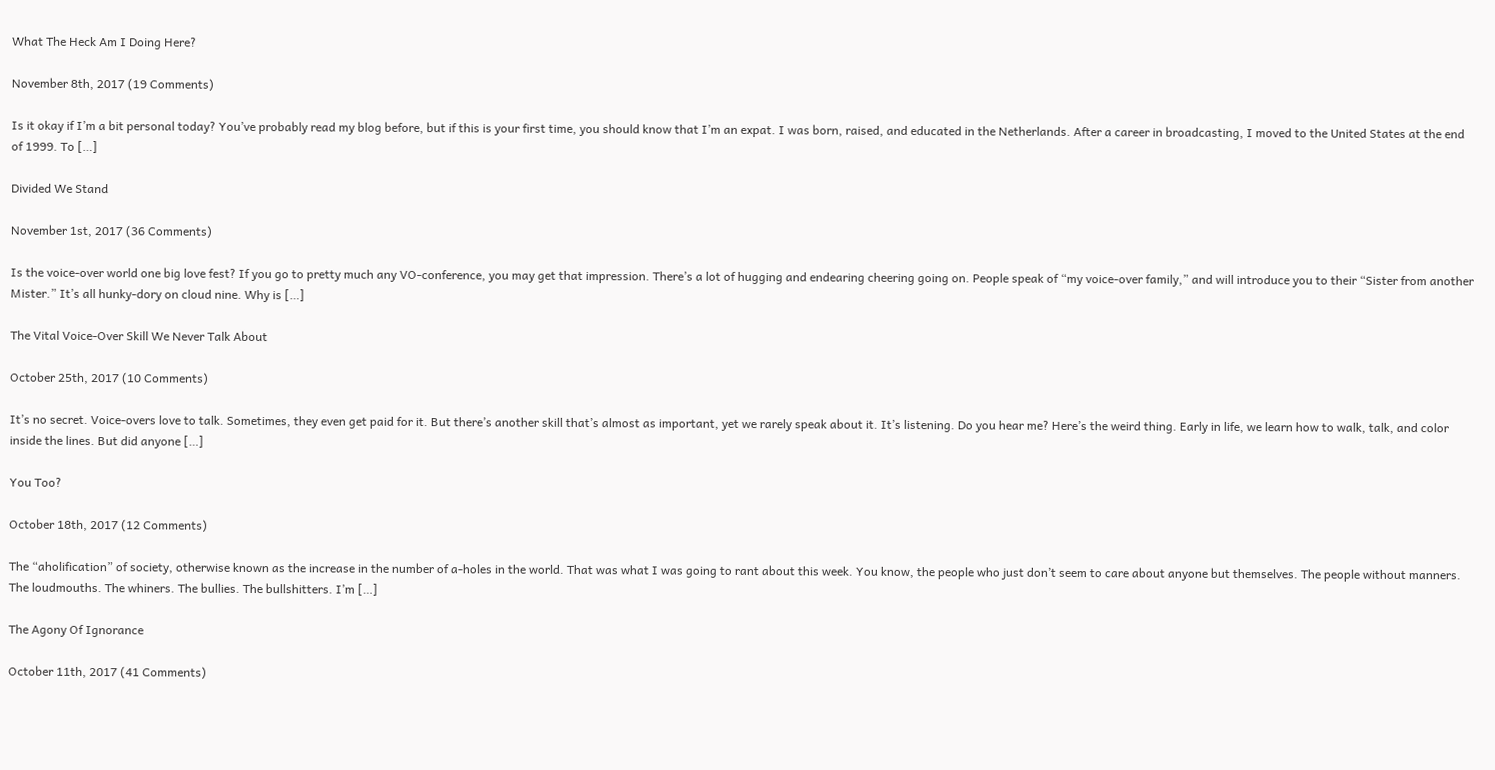What The Heck Am I Doing Here?

November 8th, 2017 (19 Comments)

Is it okay if I’m a bit personal today? You’ve probably read my blog before, but if this is your first time, you should know that I’m an expat. I was born, raised, and educated in the Netherlands. After a career in broadcasting, I moved to the United States at the end of 1999. To […]

Divided We Stand

November 1st, 2017 (36 Comments)

Is the voice-over world one big love fest? If you go to pretty much any VO-conference, you may get that impression. There’s a lot of hugging and endearing cheering going on. People speak of “my voice-over family,” and will introduce you to their “Sister from another Mister.” It’s all hunky-dory on cloud nine. Why is […]

The Vital Voice-Over Skill We Never Talk About

October 25th, 2017 (10 Comments)

It’s no secret. Voice-overs love to talk. Sometimes, they even get paid for it. But there’s another skill that’s almost as important, yet we rarely speak about it. It’s listening. Do you hear me? Here’s the weird thing. Early in life, we learn how to walk, talk, and color inside the lines. But did anyone […]

You Too?

October 18th, 2017 (12 Comments)

The “aholification” of society, otherwise known as the increase in the number of a-holes in the world. That was what I was going to rant about this week. You know, the people who just don’t seem to care about anyone but themselves. The people without manners. The loudmouths. The whiners. The bullies. The bullshitters. I’m […]

The Agony Of Ignorance

October 11th, 2017 (41 Comments)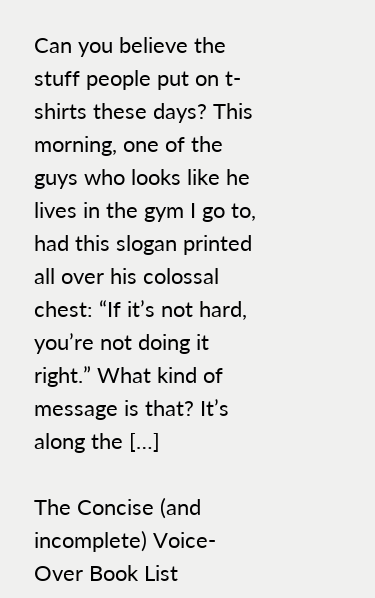Can you believe the stuff people put on t-shirts these days? This morning, one of the guys who looks like he lives in the gym I go to, had this slogan printed all over his colossal chest: “If it’s not hard, you’re not doing it right.” What kind of message is that? It’s along the […]

The Concise (and incomplete) Voice-Over Book List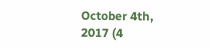October 4th, 2017 (4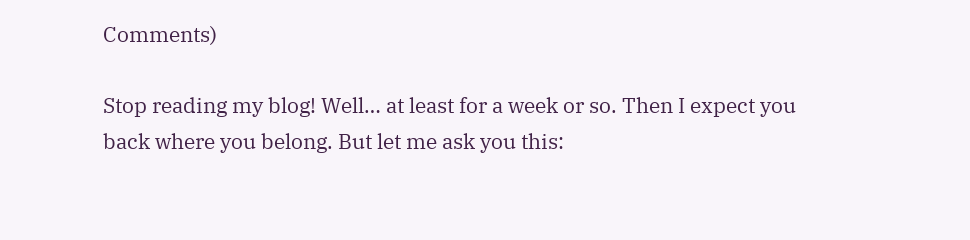Comments)

Stop reading my blog! Well… at least for a week or so. Then I expect you back where you belong. But let me ask you this: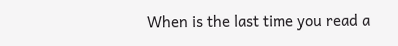When is the last time you read a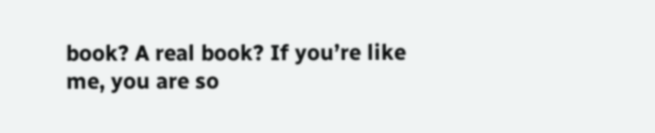book? A real book? If you’re like me, you are so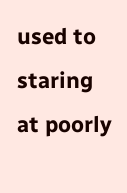used to staring at poorly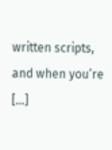written scripts, and when you’re […]